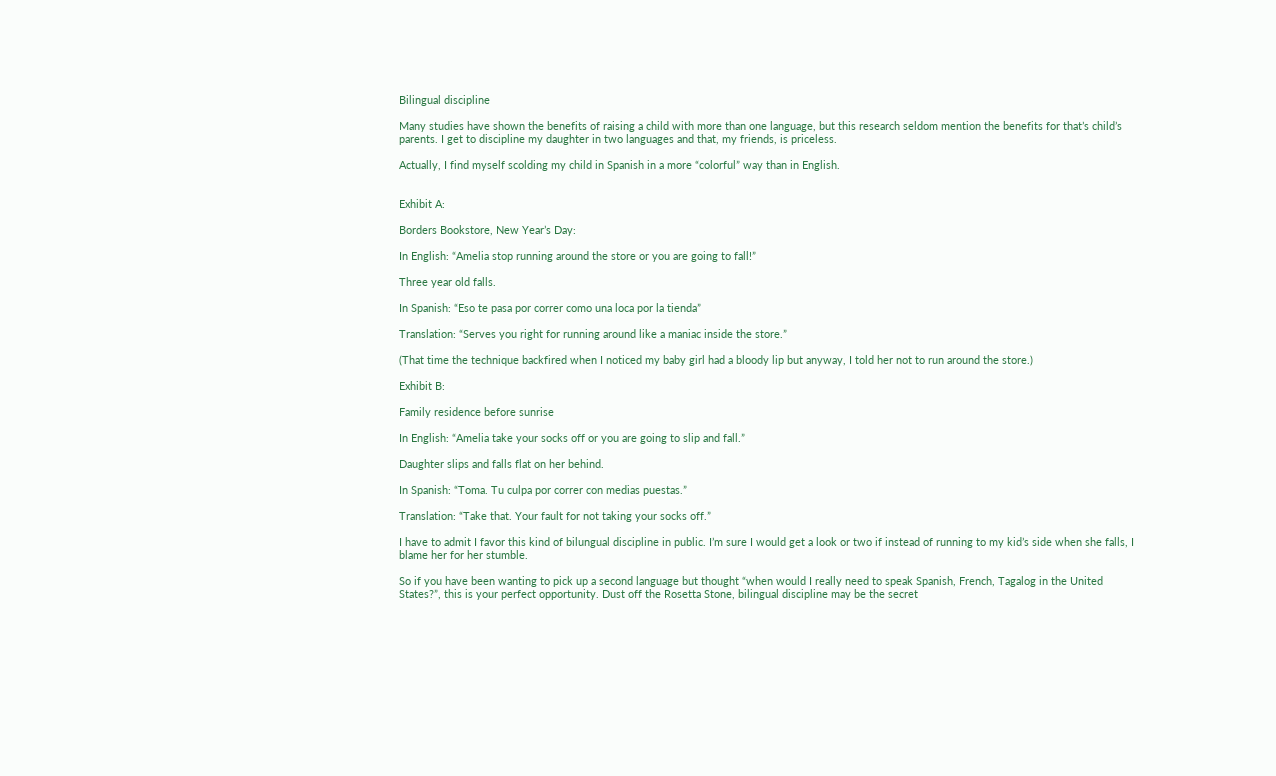Bilingual discipline

Many studies have shown the benefits of raising a child with more than one language, but this research seldom mention the benefits for that’s child’s parents. I get to discipline my daughter in two languages and that, my friends, is priceless.

Actually, I find myself scolding my child in Spanish in a more “colorful” way than in English.


Exhibit A:

Borders Bookstore, New Year’s Day:

In English: “Amelia stop running around the store or you are going to fall!”

Three year old falls.

In Spanish: “Eso te pasa por correr como una loca por la tienda”

Translation: “Serves you right for running around like a maniac inside the store.”

(That time the technique backfired when I noticed my baby girl had a bloody lip but anyway, I told her not to run around the store.)

Exhibit B:

Family residence before sunrise

In English: “Amelia take your socks off or you are going to slip and fall.”

Daughter slips and falls flat on her behind.

In Spanish: “Toma. Tu culpa por correr con medias puestas.”

Translation: “Take that. Your fault for not taking your socks off.”

I have to admit I favor this kind of bilungual discipline in public. I’m sure I would get a look or two if instead of running to my kid’s side when she falls, I blame her for her stumble.

So if you have been wanting to pick up a second language but thought “when would I really need to speak Spanish, French, Tagalog in the United States?”, this is your perfect opportunity. Dust off the Rosetta Stone, bilingual discipline may be the secret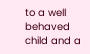to a well behaved child and a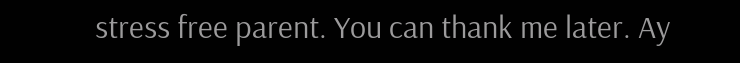stress free parent. You can thank me later. Ay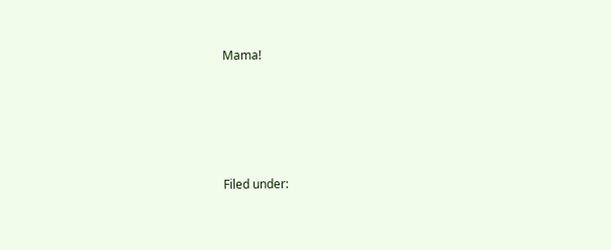Mama!





Filed under: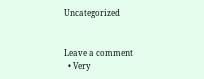Uncategorized


Leave a comment
  • Very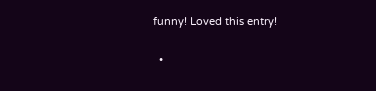funny! Loved this entry!

  •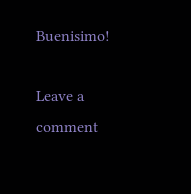Buenisimo!

Leave a comment